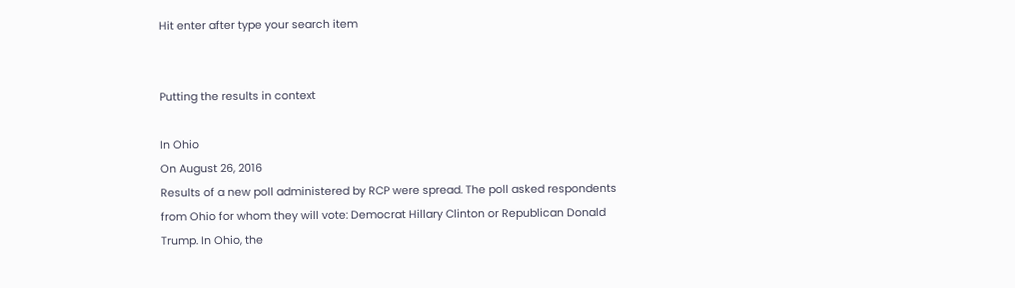Hit enter after type your search item


Putting the results in context

In Ohio
On August 26, 2016
Results of a new poll administered by RCP were spread. The poll asked respondents from Ohio for whom they will vote: Democrat Hillary Clinton or Republican Donald Trump. In Ohio, the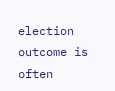election outcome is often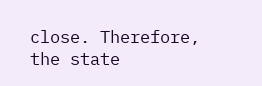close. Therefore, the state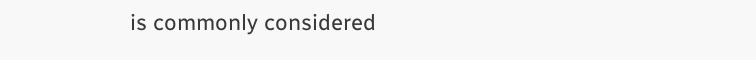is commonly considered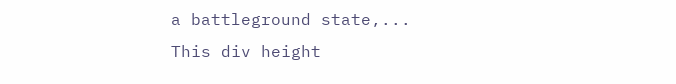a battleground state,...
This div height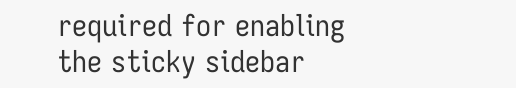required for enabling the sticky sidebar